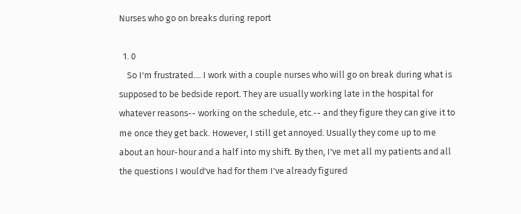Nurses who go on breaks during report

  1. 0
    So I'm frustrated.... I work with a couple nurses who will go on break during what is supposed to be bedside report. They are usually working late in the hospital for whatever reasons-- working on the schedule, etc.-- and they figure they can give it to me once they get back. However, I still get annoyed. Usually they come up to me about an hour-hour and a half into my shift. By then, I've met all my patients and all the questions I would've had for them I've already figured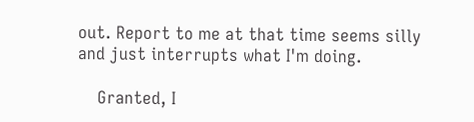out. Report to me at that time seems silly and just interrupts what I'm doing.

    Granted, I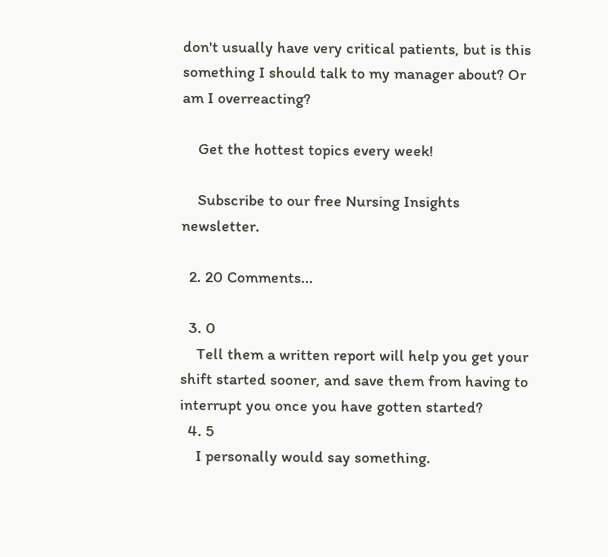don't usually have very critical patients, but is this something I should talk to my manager about? Or am I overreacting?

    Get the hottest topics every week!

    Subscribe to our free Nursing Insights newsletter.

  2. 20 Comments...

  3. 0
    Tell them a written report will help you get your shift started sooner, and save them from having to interrupt you once you have gotten started?
  4. 5
    I personally would say something.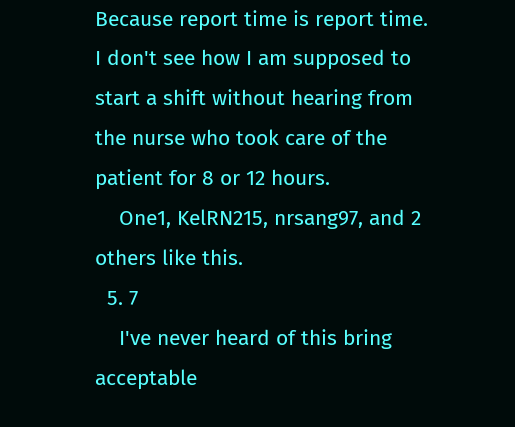Because report time is report time. I don't see how I am supposed to start a shift without hearing from the nurse who took care of the patient for 8 or 12 hours.
    One1, KelRN215, nrsang97, and 2 others like this.
  5. 7
    I've never heard of this bring acceptable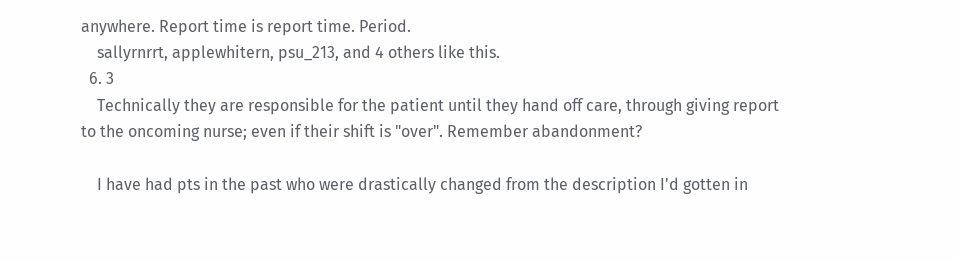anywhere. Report time is report time. Period.
    sallyrnrrt, applewhitern, psu_213, and 4 others like this.
  6. 3
    Technically they are responsible for the patient until they hand off care, through giving report to the oncoming nurse; even if their shift is "over". Remember abandonment?

    I have had pts in the past who were drastically changed from the description I'd gotten in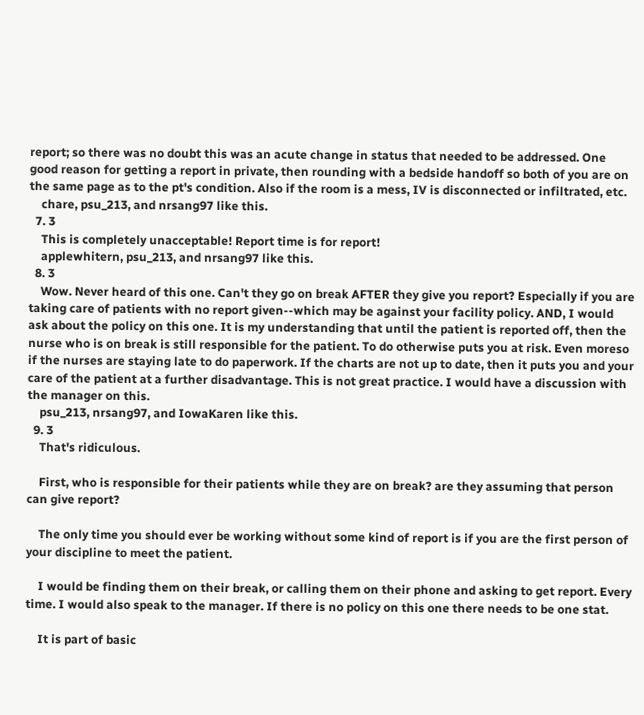report; so there was no doubt this was an acute change in status that needed to be addressed. One good reason for getting a report in private, then rounding with a bedside handoff so both of you are on the same page as to the pt's condition. Also if the room is a mess, IV is disconnected or infiltrated, etc.
    chare, psu_213, and nrsang97 like this.
  7. 3
    This is completely unacceptable! Report time is for report!
    applewhitern, psu_213, and nrsang97 like this.
  8. 3
    Wow. Never heard of this one. Can't they go on break AFTER they give you report? Especially if you are taking care of patients with no report given--which may be against your facility policy. AND, I would ask about the policy on this one. It is my understanding that until the patient is reported off, then the nurse who is on break is still responsible for the patient. To do otherwise puts you at risk. Even moreso if the nurses are staying late to do paperwork. If the charts are not up to date, then it puts you and your care of the patient at a further disadvantage. This is not great practice. I would have a discussion with the manager on this.
    psu_213, nrsang97, and IowaKaren like this.
  9. 3
    That's ridiculous.

    First, who is responsible for their patients while they are on break? are they assuming that person can give report?

    The only time you should ever be working without some kind of report is if you are the first person of your discipline to meet the patient.

    I would be finding them on their break, or calling them on their phone and asking to get report. Every time. I would also speak to the manager. If there is no policy on this one there needs to be one stat.

    It is part of basic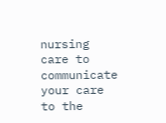nursing care to communicate your care to the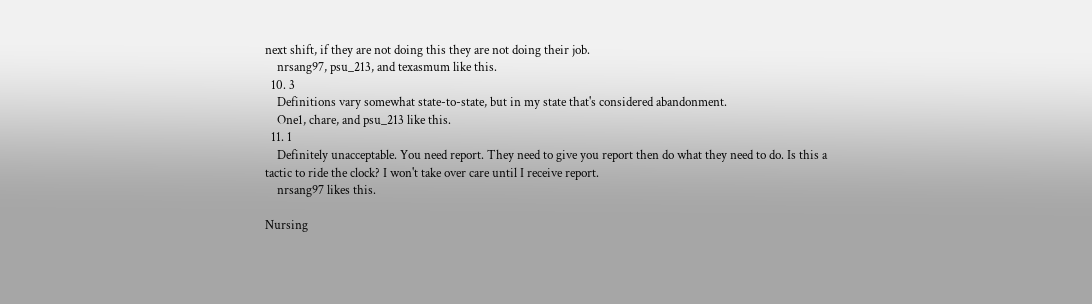next shift, if they are not doing this they are not doing their job.
    nrsang97, psu_213, and texasmum like this.
  10. 3
    Definitions vary somewhat state-to-state, but in my state that's considered abandonment.
    One1, chare, and psu_213 like this.
  11. 1
    Definitely unacceptable. You need report. They need to give you report then do what they need to do. Is this a tactic to ride the clock? I won't take over care until I receive report.
    nrsang97 likes this.

Nursing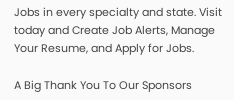Jobs in every specialty and state. Visit today and Create Job Alerts, Manage Your Resume, and Apply for Jobs.

A Big Thank You To Our Sponsors